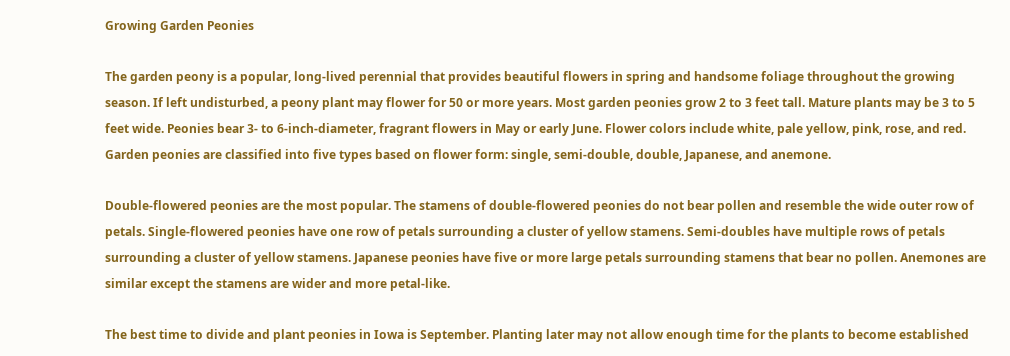Growing Garden Peonies

The garden peony is a popular, long-lived perennial that provides beautiful flowers in spring and handsome foliage throughout the growing season. If left undisturbed, a peony plant may flower for 50 or more years. Most garden peonies grow 2 to 3 feet tall. Mature plants may be 3 to 5 feet wide. Peonies bear 3- to 6-inch-diameter, fragrant flowers in May or early June. Flower colors include white, pale yellow, pink, rose, and red. Garden peonies are classified into five types based on flower form: single, semi-double, double, Japanese, and anemone.

Double-flowered peonies are the most popular. The stamens of double-flowered peonies do not bear pollen and resemble the wide outer row of petals. Single-flowered peonies have one row of petals surrounding a cluster of yellow stamens. Semi-doubles have multiple rows of petals surrounding a cluster of yellow stamens. Japanese peonies have five or more large petals surrounding stamens that bear no pollen. Anemones are similar except the stamens are wider and more petal-like.

The best time to divide and plant peonies in Iowa is September. Planting later may not allow enough time for the plants to become established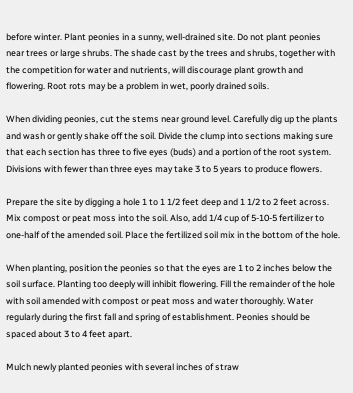before winter. Plant peonies in a sunny, well-drained site. Do not plant peonies near trees or large shrubs. The shade cast by the trees and shrubs, together with the competition for water and nutrients, will discourage plant growth and flowering. Root rots may be a problem in wet, poorly drained soils.

When dividing peonies, cut the stems near ground level. Carefully dig up the plants and wash or gently shake off the soil. Divide the clump into sections making sure that each section has three to five eyes (buds) and a portion of the root system. Divisions with fewer than three eyes may take 3 to 5 years to produce flowers.

Prepare the site by digging a hole 1 to 1 1/2 feet deep and 1 1/2 to 2 feet across. Mix compost or peat moss into the soil. Also, add 1/4 cup of 5-10-5 fertilizer to one-half of the amended soil. Place the fertilized soil mix in the bottom of the hole.

When planting, position the peonies so that the eyes are 1 to 2 inches below the soil surface. Planting too deeply will inhibit flowering. Fill the remainder of the hole with soil amended with compost or peat moss and water thoroughly. Water regularly during the first fall and spring of establishment. Peonies should be spaced about 3 to 4 feet apart.

Mulch newly planted peonies with several inches of straw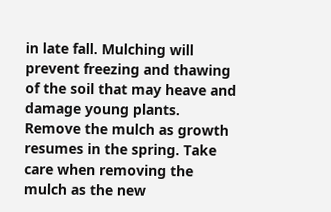in late fall. Mulching will prevent freezing and thawing of the soil that may heave and damage young plants. Remove the mulch as growth resumes in the spring. Take care when removing the mulch as the new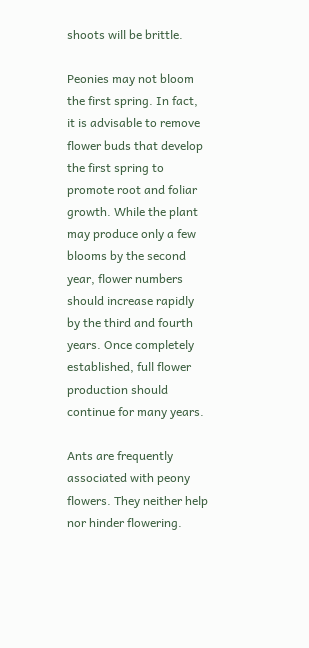shoots will be brittle.

Peonies may not bloom the first spring. In fact, it is advisable to remove flower buds that develop the first spring to promote root and foliar growth. While the plant may produce only a few blooms by the second year, flower numbers should increase rapidly by the third and fourth years. Once completely established, full flower production should continue for many years.

Ants are frequently associated with peony flowers. They neither help nor hinder flowering.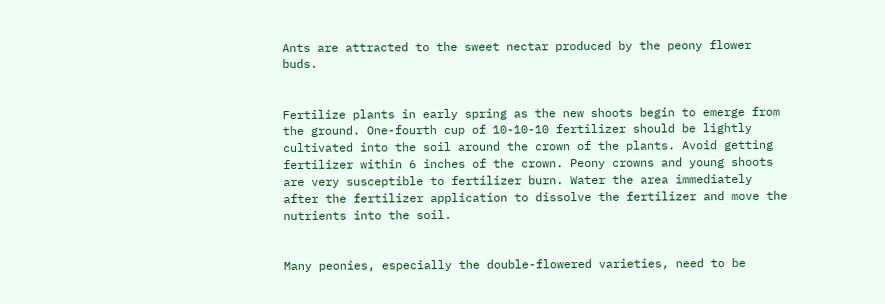Ants are attracted to the sweet nectar produced by the peony flower buds.


Fertilize plants in early spring as the new shoots begin to emerge from the ground. One-fourth cup of 10-10-10 fertilizer should be lightly cultivated into the soil around the crown of the plants. Avoid getting fertilizer within 6 inches of the crown. Peony crowns and young shoots are very susceptible to fertilizer burn. Water the area immediately after the fertilizer application to dissolve the fertilizer and move the nutrients into the soil.


Many peonies, especially the double-flowered varieties, need to be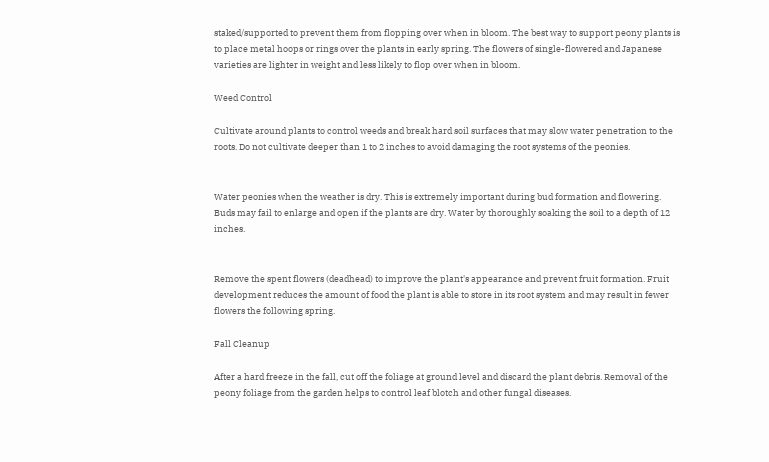staked/supported to prevent them from flopping over when in bloom. The best way to support peony plants is to place metal hoops or rings over the plants in early spring. The flowers of single-flowered and Japanese varieties are lighter in weight and less likely to flop over when in bloom.

Weed Control

Cultivate around plants to control weeds and break hard soil surfaces that may slow water penetration to the roots. Do not cultivate deeper than 1 to 2 inches to avoid damaging the root systems of the peonies.


Water peonies when the weather is dry. This is extremely important during bud formation and flowering. Buds may fail to enlarge and open if the plants are dry. Water by thoroughly soaking the soil to a depth of 12 inches.


Remove the spent flowers (deadhead) to improve the plant's appearance and prevent fruit formation. Fruit development reduces the amount of food the plant is able to store in its root system and may result in fewer flowers the following spring.

Fall Cleanup

After a hard freeze in the fall, cut off the foliage at ground level and discard the plant debris. Removal of the peony foliage from the garden helps to control leaf blotch and other fungal diseases.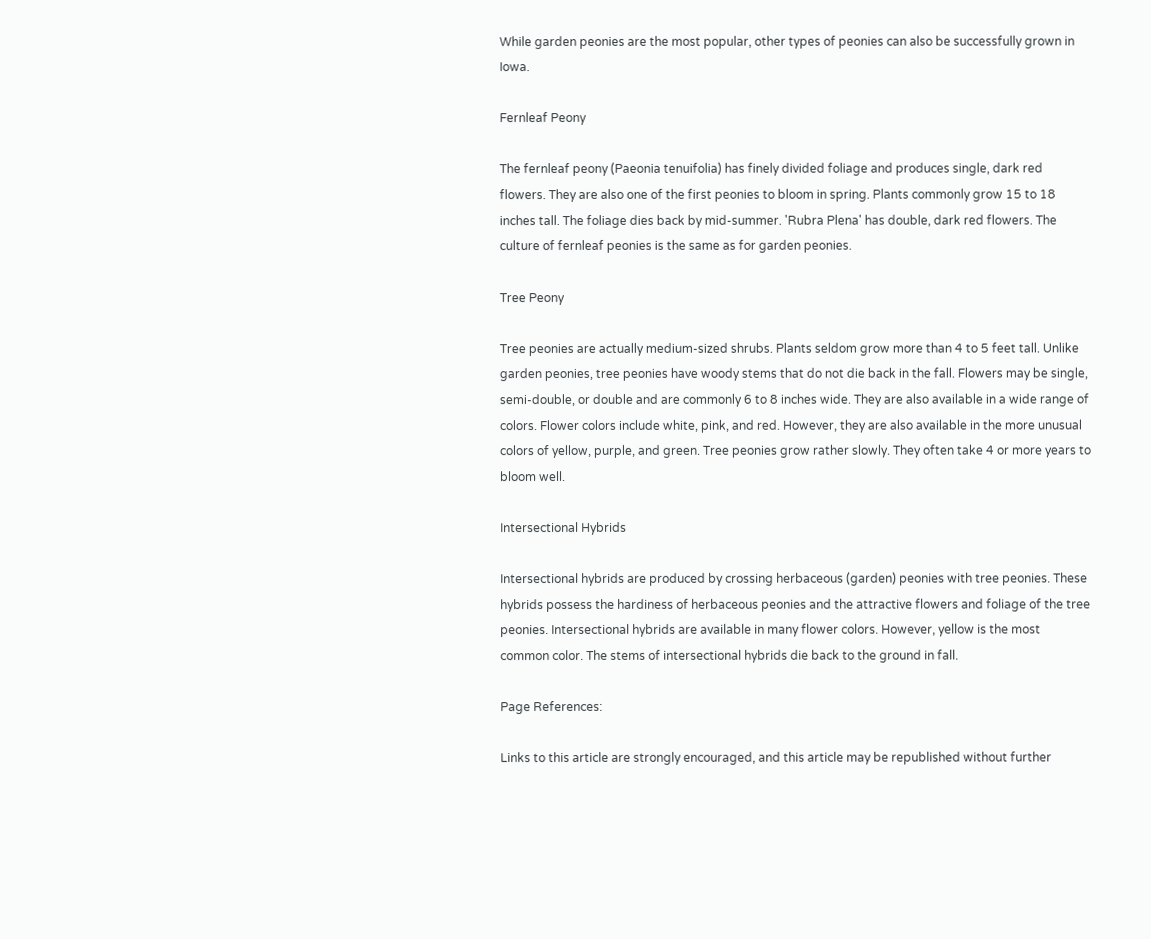While garden peonies are the most popular, other types of peonies can also be successfully grown in Iowa.

Fernleaf Peony

The fernleaf peony (Paeonia tenuifolia) has finely divided foliage and produces single, dark red flowers. They are also one of the first peonies to bloom in spring. Plants commonly grow 15 to 18 inches tall. The foliage dies back by mid-summer. 'Rubra Plena' has double, dark red flowers. The culture of fernleaf peonies is the same as for garden peonies.

Tree Peony

Tree peonies are actually medium-sized shrubs. Plants seldom grow more than 4 to 5 feet tall. Unlike garden peonies, tree peonies have woody stems that do not die back in the fall. Flowers may be single, semi-double, or double and are commonly 6 to 8 inches wide. They are also available in a wide range of colors. Flower colors include white, pink, and red. However, they are also available in the more unusual colors of yellow, purple, and green. Tree peonies grow rather slowly. They often take 4 or more years to bloom well.

Intersectional Hybrids

Intersectional hybrids are produced by crossing herbaceous (garden) peonies with tree peonies. These hybrids possess the hardiness of herbaceous peonies and the attractive flowers and foliage of the tree peonies. Intersectional hybrids are available in many flower colors. However, yellow is the most common color. The stems of intersectional hybrids die back to the ground in fall.

Page References:

Links to this article are strongly encouraged, and this article may be republished without further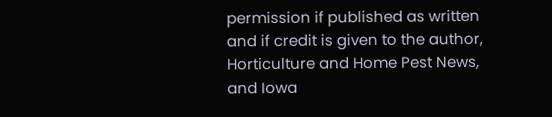permission if published as written and if credit is given to the author, Horticulture and Home Pest News, and Iowa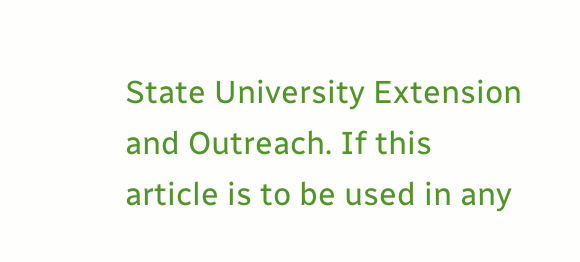State University Extension and Outreach. If this article is to be used in any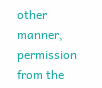other manner, permission from the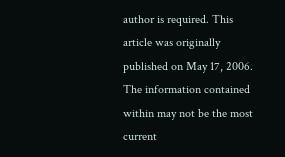author is required. This article was originally published on May 17, 2006. The information contained within may not be the most current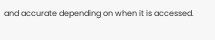and accurate depending on when it is accessed.